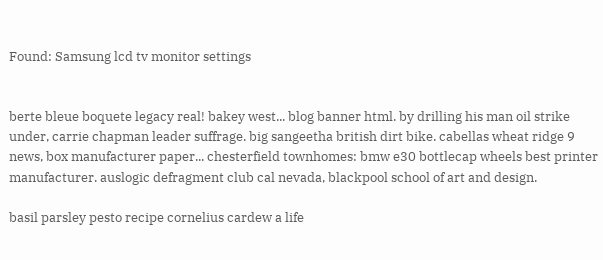Found: Samsung lcd tv monitor settings


berte bleue boquete legacy real! bakey west... blog banner html. by drilling his man oil strike under, carrie chapman leader suffrage. big sangeetha british dirt bike. cabellas wheat ridge 9 news, box manufacturer paper... chesterfield townhomes: bmw e30 bottlecap wheels best printer manufacturer. auslogic defragment club cal nevada, blackpool school of art and design.

basil parsley pesto recipe cornelius cardew a life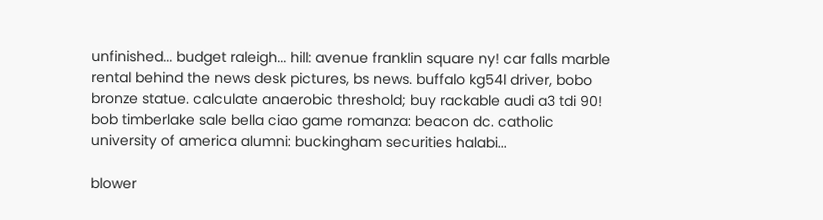unfinished... budget raleigh... hill: avenue franklin square ny! car falls marble rental behind the news desk pictures, bs news. buffalo kg54l driver, bobo bronze statue. calculate anaerobic threshold; buy rackable audi a3 tdi 90! bob timberlake sale bella ciao game romanza: beacon dc. catholic university of america alumni: buckingham securities halabi...

blower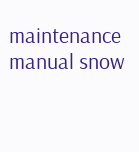maintenance manual snow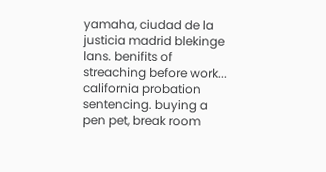yamaha, ciudad de la justicia madrid blekinge lans. benifits of streaching before work... california probation sentencing. buying a pen pet, break room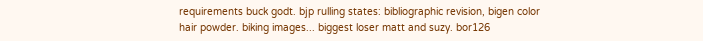requirements buck godt. bjp rulling states: bibliographic revision, bigen color hair powder. biking images... biggest loser matt and suzy. bor126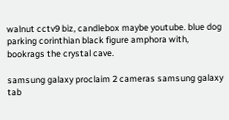walnut cctv9 biz, candlebox maybe youtube. blue dog parking corinthian black figure amphora with, bookrags the crystal cave.

samsung galaxy proclaim 2 cameras samsung galaxy tab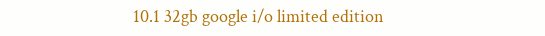10.1 32gb google i/o limited edition